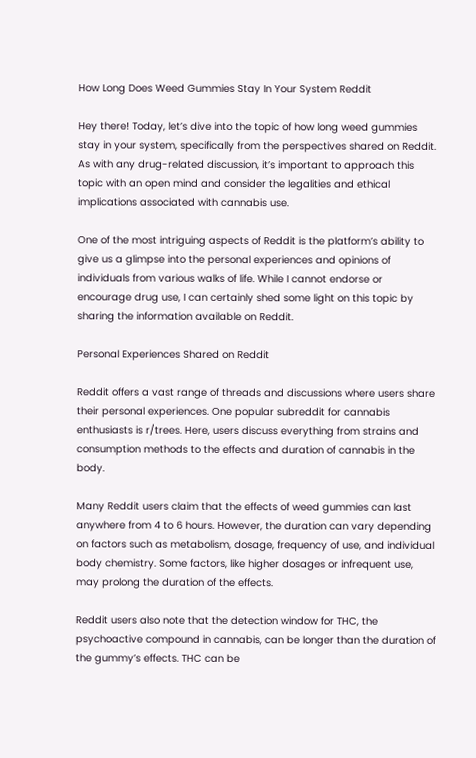How Long Does Weed Gummies Stay In Your System Reddit

Hey there! Today, let’s dive into the topic of how long weed gummies stay in your system, specifically from the perspectives shared on Reddit. As with any drug-related discussion, it’s important to approach this topic with an open mind and consider the legalities and ethical implications associated with cannabis use.

One of the most intriguing aspects of Reddit is the platform’s ability to give us a glimpse into the personal experiences and opinions of individuals from various walks of life. While I cannot endorse or encourage drug use, I can certainly shed some light on this topic by sharing the information available on Reddit.

Personal Experiences Shared on Reddit

Reddit offers a vast range of threads and discussions where users share their personal experiences. One popular subreddit for cannabis enthusiasts is r/trees. Here, users discuss everything from strains and consumption methods to the effects and duration of cannabis in the body.

Many Reddit users claim that the effects of weed gummies can last anywhere from 4 to 6 hours. However, the duration can vary depending on factors such as metabolism, dosage, frequency of use, and individual body chemistry. Some factors, like higher dosages or infrequent use, may prolong the duration of the effects.

Reddit users also note that the detection window for THC, the psychoactive compound in cannabis, can be longer than the duration of the gummy’s effects. THC can be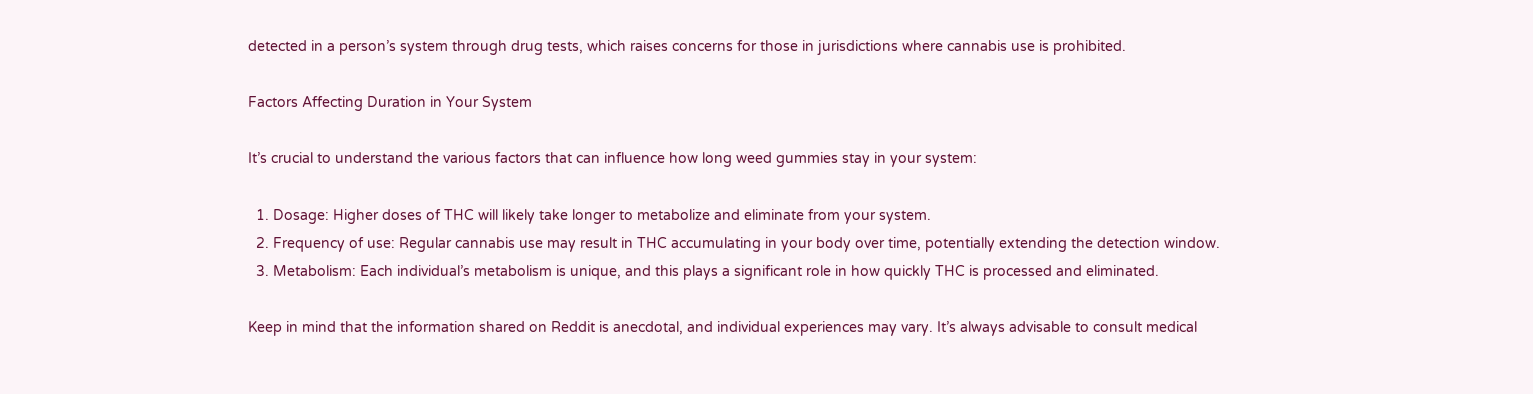detected in a person’s system through drug tests, which raises concerns for those in jurisdictions where cannabis use is prohibited.

Factors Affecting Duration in Your System

It’s crucial to understand the various factors that can influence how long weed gummies stay in your system:

  1. Dosage: Higher doses of THC will likely take longer to metabolize and eliminate from your system.
  2. Frequency of use: Regular cannabis use may result in THC accumulating in your body over time, potentially extending the detection window.
  3. Metabolism: Each individual’s metabolism is unique, and this plays a significant role in how quickly THC is processed and eliminated.

Keep in mind that the information shared on Reddit is anecdotal, and individual experiences may vary. It’s always advisable to consult medical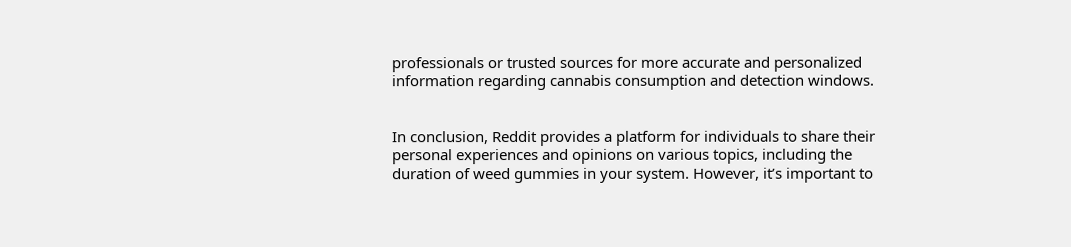professionals or trusted sources for more accurate and personalized information regarding cannabis consumption and detection windows.


In conclusion, Reddit provides a platform for individuals to share their personal experiences and opinions on various topics, including the duration of weed gummies in your system. However, it’s important to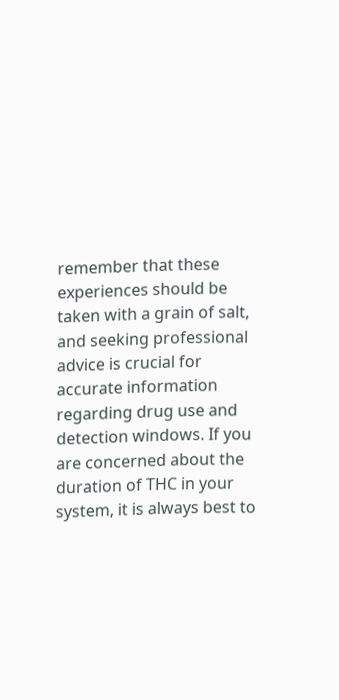remember that these experiences should be taken with a grain of salt, and seeking professional advice is crucial for accurate information regarding drug use and detection windows. If you are concerned about the duration of THC in your system, it is always best to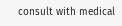consult with medical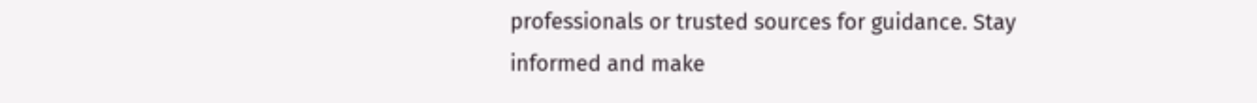professionals or trusted sources for guidance. Stay informed and make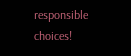responsible choices!